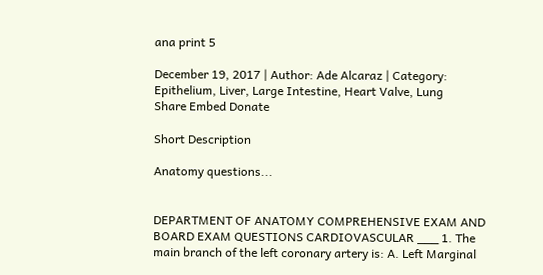ana print 5

December 19, 2017 | Author: Ade Alcaraz | Category: Epithelium, Liver, Large Intestine, Heart Valve, Lung
Share Embed Donate

Short Description

Anatomy questions...


DEPARTMENT OF ANATOMY COMPREHENSIVE EXAM AND BOARD EXAM QUESTIONS CARDIOVASCULAR ___ 1. The main branch of the left coronary artery is: A. Left Marginal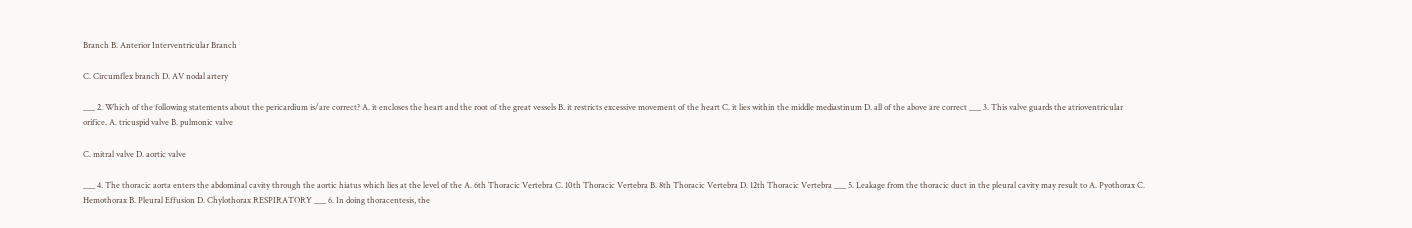Branch B. Anterior Interventricular Branch

C. Circumflex branch D. AV nodal artery

___ 2. Which of the following statements about the pericardium is/are correct? A. it encloses the heart and the root of the great vessels B. it restricts excessive movement of the heart C. it lies within the middle mediastinum D. all of the above are correct ___ 3. This valve guards the atrioventricular orifice. A. tricuspid valve B. pulmonic valve

C. mitral valve D. aortic valve

___ 4. The thoracic aorta enters the abdominal cavity through the aortic hiatus which lies at the level of the A. 6th Thoracic Vertebra C. 10th Thoracic Vertebra B. 8th Thoracic Vertebra D. 12th Thoracic Vertebra ___ 5. Leakage from the thoracic duct in the pleural cavity may result to A. Pyothorax C. Hemothorax B. Pleural Effusion D. Chylothorax RESPIRATORY ___ 6. In doing thoracentesis, the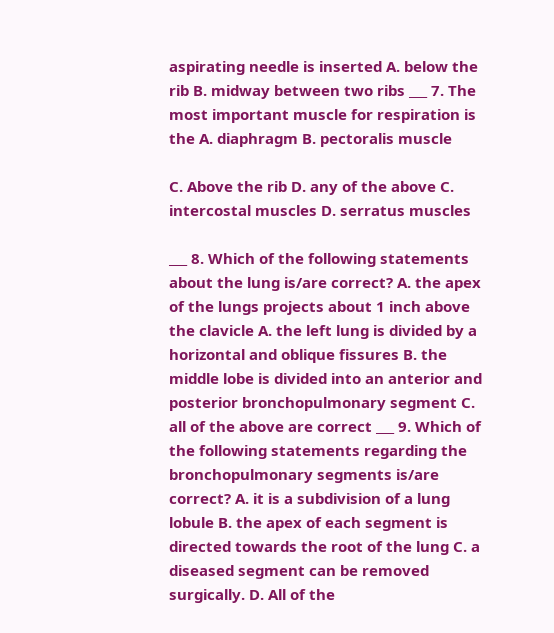aspirating needle is inserted A. below the rib B. midway between two ribs ___ 7. The most important muscle for respiration is the A. diaphragm B. pectoralis muscle

C. Above the rib D. any of the above C. intercostal muscles D. serratus muscles

___ 8. Which of the following statements about the lung is/are correct? A. the apex of the lungs projects about 1 inch above the clavicle A. the left lung is divided by a horizontal and oblique fissures B. the middle lobe is divided into an anterior and posterior bronchopulmonary segment C. all of the above are correct ___ 9. Which of the following statements regarding the bronchopulmonary segments is/are correct? A. it is a subdivision of a lung lobule B. the apex of each segment is directed towards the root of the lung C. a diseased segment can be removed surgically. D. All of the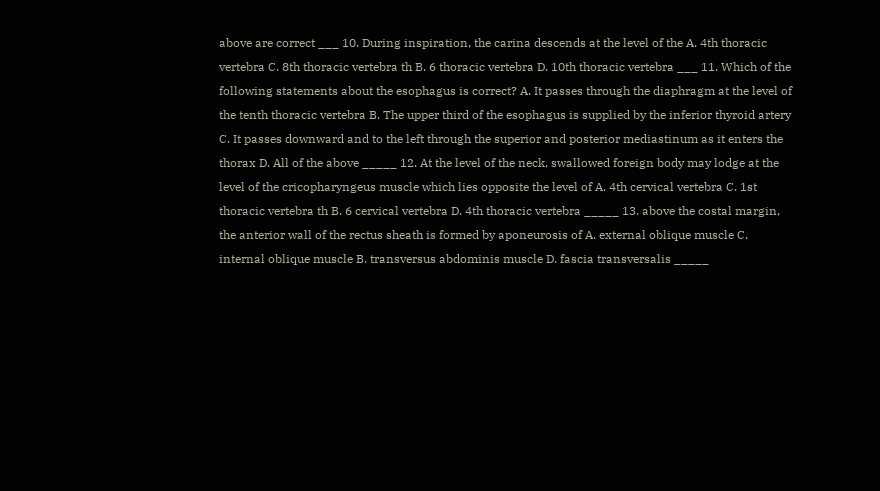above are correct ___ 10. During inspiration, the carina descends at the level of the A. 4th thoracic vertebra C. 8th thoracic vertebra th B. 6 thoracic vertebra D. 10th thoracic vertebra ___ 11. Which of the following statements about the esophagus is correct? A. It passes through the diaphragm at the level of the tenth thoracic vertebra B. The upper third of the esophagus is supplied by the inferior thyroid artery C. It passes downward and to the left through the superior and posterior mediastinum as it enters the thorax D. All of the above _____ 12. At the level of the neck, swallowed foreign body may lodge at the level of the cricopharyngeus muscle which lies opposite the level of A. 4th cervical vertebra C. 1st thoracic vertebra th B. 6 cervical vertebra D. 4th thoracic vertebra _____ 13. above the costal margin, the anterior wall of the rectus sheath is formed by aponeurosis of A. external oblique muscle C. internal oblique muscle B. transversus abdominis muscle D. fascia transversalis _____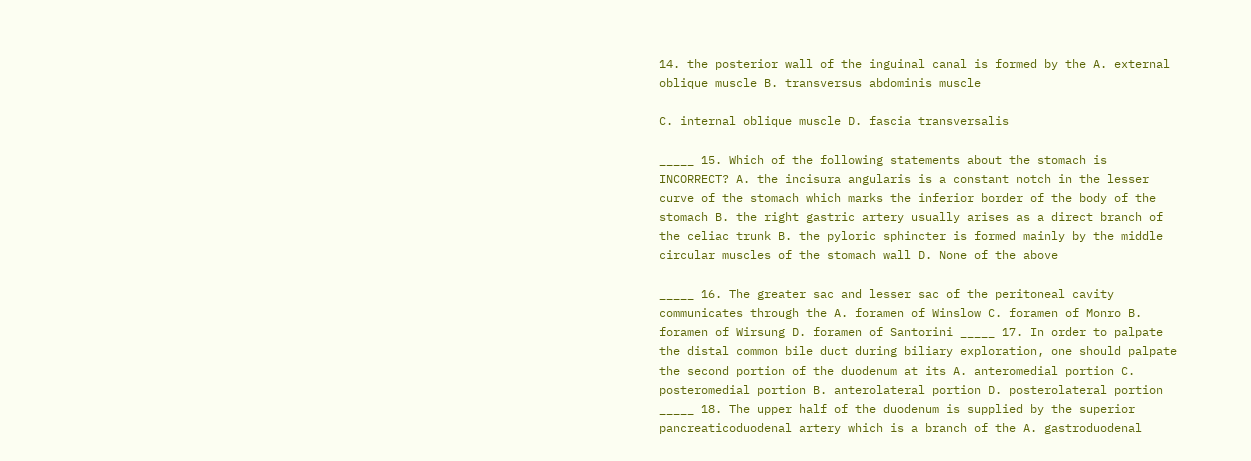14. the posterior wall of the inguinal canal is formed by the A. external oblique muscle B. transversus abdominis muscle

C. internal oblique muscle D. fascia transversalis

_____ 15. Which of the following statements about the stomach is INCORRECT? A. the incisura angularis is a constant notch in the lesser curve of the stomach which marks the inferior border of the body of the stomach B. the right gastric artery usually arises as a direct branch of the celiac trunk B. the pyloric sphincter is formed mainly by the middle circular muscles of the stomach wall D. None of the above

_____ 16. The greater sac and lesser sac of the peritoneal cavity communicates through the A. foramen of Winslow C. foramen of Monro B. foramen of Wirsung D. foramen of Santorini _____ 17. In order to palpate the distal common bile duct during biliary exploration, one should palpate the second portion of the duodenum at its A. anteromedial portion C. posteromedial portion B. anterolateral portion D. posterolateral portion _____ 18. The upper half of the duodenum is supplied by the superior pancreaticoduodenal artery which is a branch of the A. gastroduodenal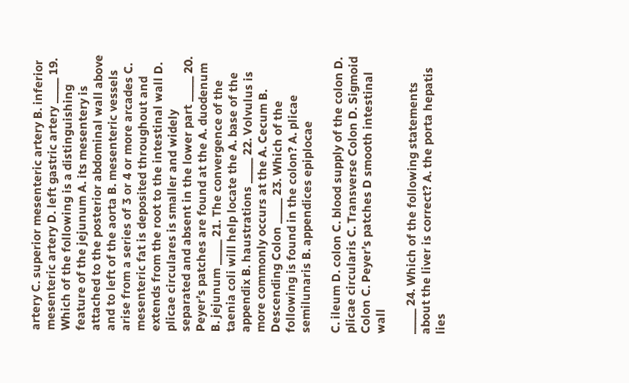artery C. superior mesenteric artery B. inferior mesenteric artery D. left gastric artery _____ 19. Which of the following is a distinguishing feature of the jejunum A. its mesentery is attached to the posterior abdominal wall above and to left of the aorta B. mesenteric vessels arise from a series of 3 or 4 or more arcades C. mesenteric fat is deposited throughout and extends from the root to the intestinal wall D. plicae circulares is smaller and widely separated and absent in the lower part _____ 20. Peyer’s patches are found at the A. duodenum B. jejunum _____ 21. The convergence of the taenia coli will help locate the A. base of the appendix B. haustrations _____ 22. Volvulus is more commonly occurs at the A. Cecum B. Descending Colon _____ 23. Which of the following is found in the colon? A. plicae semilunaris B. appendices epiplocae

C. ileum D. colon C. blood supply of the colon D. plicae circularis C. Transverse Colon D. Sigmoid Colon C. Peyer’s patches D smooth intestinal wall

_____ 24. Which of the following statements about the liver is correct? A. the porta hepatis lies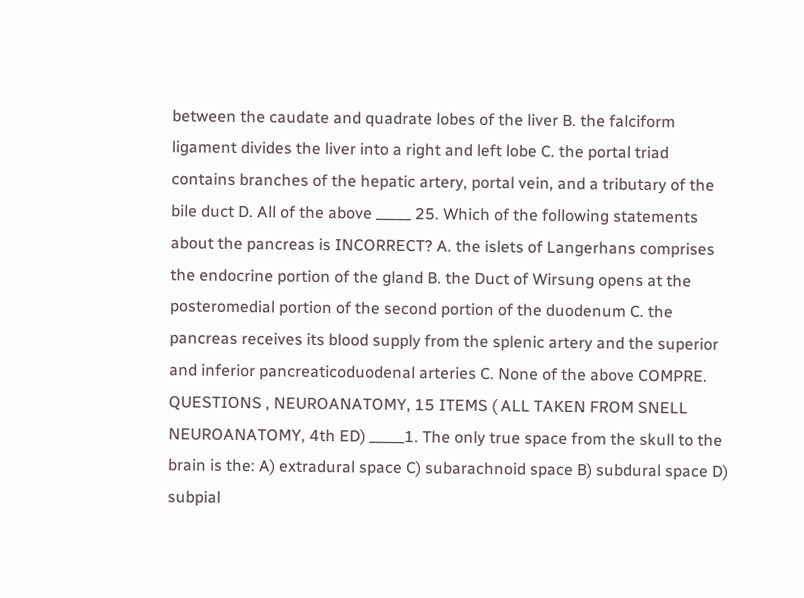between the caudate and quadrate lobes of the liver B. the falciform ligament divides the liver into a right and left lobe C. the portal triad contains branches of the hepatic artery, portal vein, and a tributary of the bile duct D. All of the above _____ 25. Which of the following statements about the pancreas is INCORRECT? A. the islets of Langerhans comprises the endocrine portion of the gland B. the Duct of Wirsung opens at the posteromedial portion of the second portion of the duodenum C. the pancreas receives its blood supply from the splenic artery and the superior and inferior pancreaticoduodenal arteries C. None of the above COMPRE. QUESTIONS , NEUROANATOMY, 15 ITEMS ( ALL TAKEN FROM SNELL NEUROANATOMY, 4th ED) _____1. The only true space from the skull to the brain is the: A) extradural space C) subarachnoid space B) subdural space D) subpial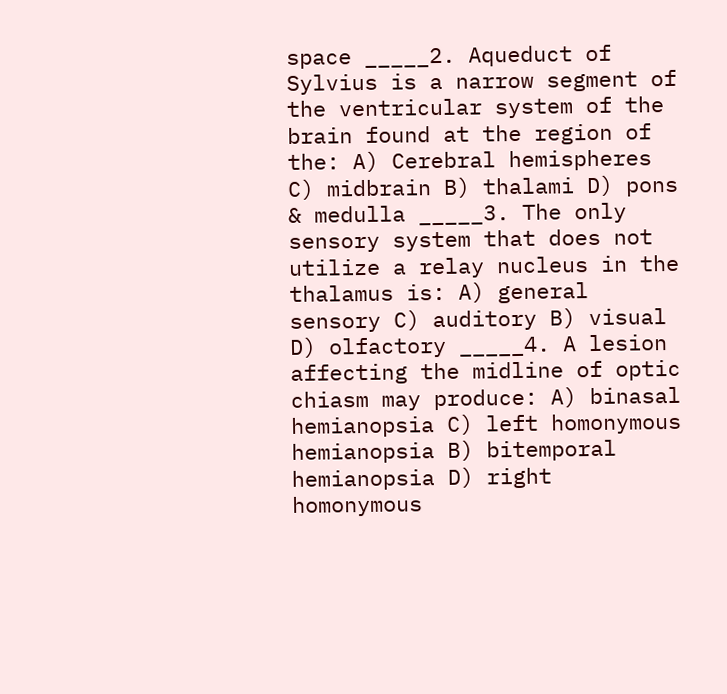space _____2. Aqueduct of Sylvius is a narrow segment of the ventricular system of the brain found at the region of the: A) Cerebral hemispheres C) midbrain B) thalami D) pons & medulla _____3. The only sensory system that does not utilize a relay nucleus in the thalamus is: A) general sensory C) auditory B) visual D) olfactory _____4. A lesion affecting the midline of optic chiasm may produce: A) binasal hemianopsia C) left homonymous hemianopsia B) bitemporal hemianopsia D) right homonymous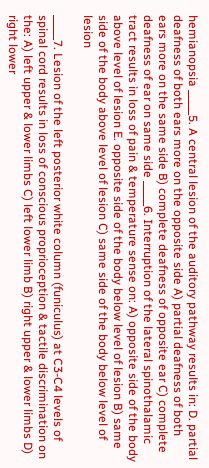hemianopsia _____5. A central lesion of the auditory pathway results in: D. partial deafness of both ears more on the opposite side A) partial deafness of both ears more on the same side B) complete deafness of opposite ear C) complete deafness of ear on same side _____6. Interruption of the lateral spinothalamic tract results in loss of pain & temperature sense on: A) opposite side of the body above level of lesion E. opposite side of the body below level of lesion B) same side of the body above level of lesion C) same side of the body below level of lesion

_____7. Lesion of the left posterior white column (funiculus) at C3-C4 levels of spinal cord results in loss of conscious proprioception & tactile discrimination on the: A) left upper & lower limbs C) left lower limb B) right upper & lower limbs D) right lower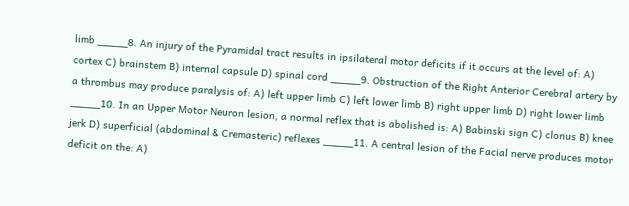limb _____8. An injury of the Pyramidal tract results in ipsilateral motor deficits if it occurs at the level of: A) cortex C) brainstem B) internal capsule D) spinal cord _____9. Obstruction of the Right Anterior Cerebral artery by a thrombus may produce paralysis of: A) left upper limb C) left lower limb B) right upper limb D) right lower limb _____10. In an Upper Motor Neuron lesion, a normal reflex that is abolished is: A) Babinski sign C) clonus B) knee jerk D) superficial (abdominal & Cremasteric) reflexes _____11. A central lesion of the Facial nerve produces motor deficit on the: A)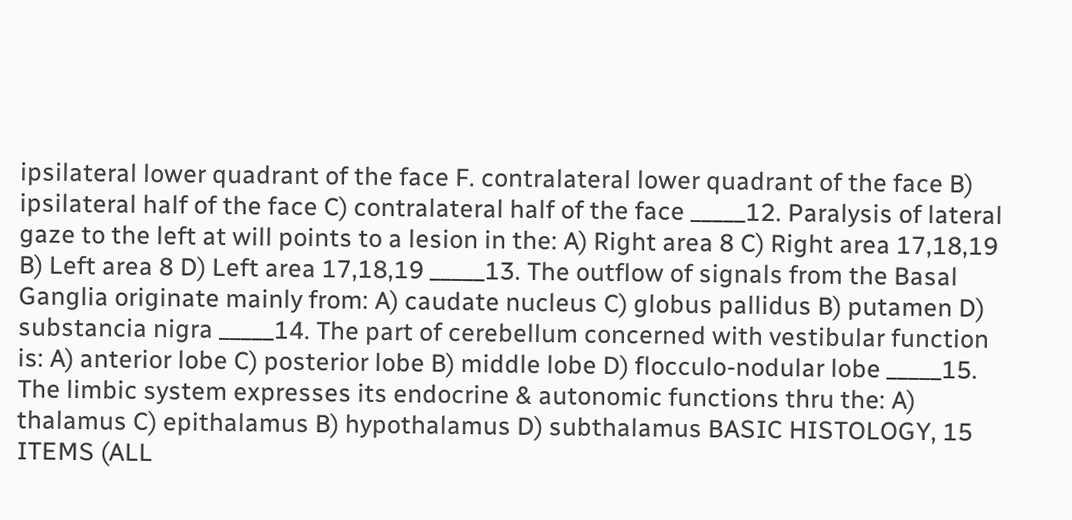ipsilateral lower quadrant of the face F. contralateral lower quadrant of the face B) ipsilateral half of the face C) contralateral half of the face _____12. Paralysis of lateral gaze to the left at will points to a lesion in the: A) Right area 8 C) Right area 17,18,19 B) Left area 8 D) Left area 17,18,19 _____13. The outflow of signals from the Basal Ganglia originate mainly from: A) caudate nucleus C) globus pallidus B) putamen D) substancia nigra _____14. The part of cerebellum concerned with vestibular function is: A) anterior lobe C) posterior lobe B) middle lobe D) flocculo-nodular lobe _____15. The limbic system expresses its endocrine & autonomic functions thru the: A) thalamus C) epithalamus B) hypothalamus D) subthalamus BASIC HISTOLOGY, 15 ITEMS (ALL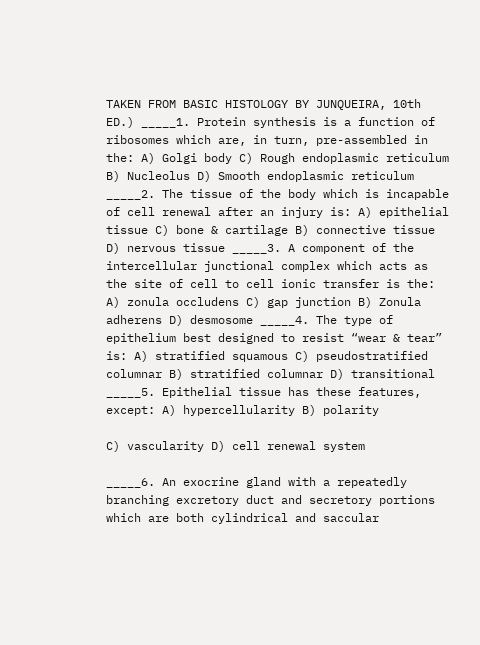TAKEN FROM BASIC HISTOLOGY BY JUNQUEIRA, 10th ED.) _____1. Protein synthesis is a function of ribosomes which are, in turn, pre-assembled in the: A) Golgi body C) Rough endoplasmic reticulum B) Nucleolus D) Smooth endoplasmic reticulum _____2. The tissue of the body which is incapable of cell renewal after an injury is: A) epithelial tissue C) bone & cartilage B) connective tissue D) nervous tissue _____3. A component of the intercellular junctional complex which acts as the site of cell to cell ionic transfer is the: A) zonula occludens C) gap junction B) Zonula adherens D) desmosome _____4. The type of epithelium best designed to resist “wear & tear” is: A) stratified squamous C) pseudostratified columnar B) stratified columnar D) transitional _____5. Epithelial tissue has these features, except: A) hypercellularity B) polarity

C) vascularity D) cell renewal system

_____6. An exocrine gland with a repeatedly branching excretory duct and secretory portions which are both cylindrical and saccular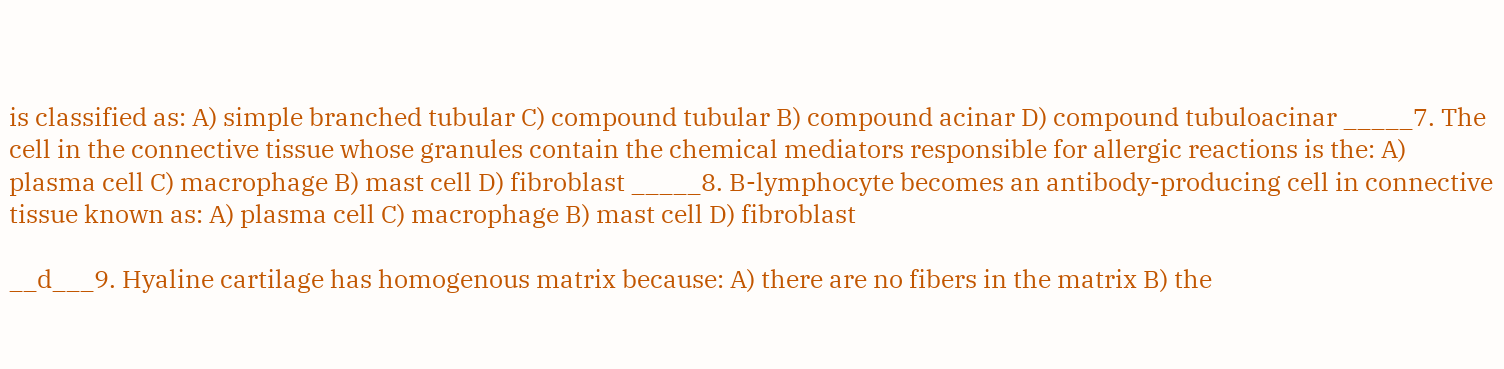is classified as: A) simple branched tubular C) compound tubular B) compound acinar D) compound tubuloacinar _____7. The cell in the connective tissue whose granules contain the chemical mediators responsible for allergic reactions is the: A) plasma cell C) macrophage B) mast cell D) fibroblast _____8. B-lymphocyte becomes an antibody-producing cell in connective tissue known as: A) plasma cell C) macrophage B) mast cell D) fibroblast

__d___9. Hyaline cartilage has homogenous matrix because: A) there are no fibers in the matrix B) the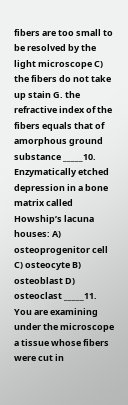fibers are too small to be resolved by the light microscope C) the fibers do not take up stain G. the refractive index of the fibers equals that of amorphous ground substance _____10. Enzymatically etched depression in a bone matrix called Howship’s lacuna houses: A) osteoprogenitor cell C) osteocyte B) osteoblast D) osteoclast _____11. You are examining under the microscope a tissue whose fibers were cut in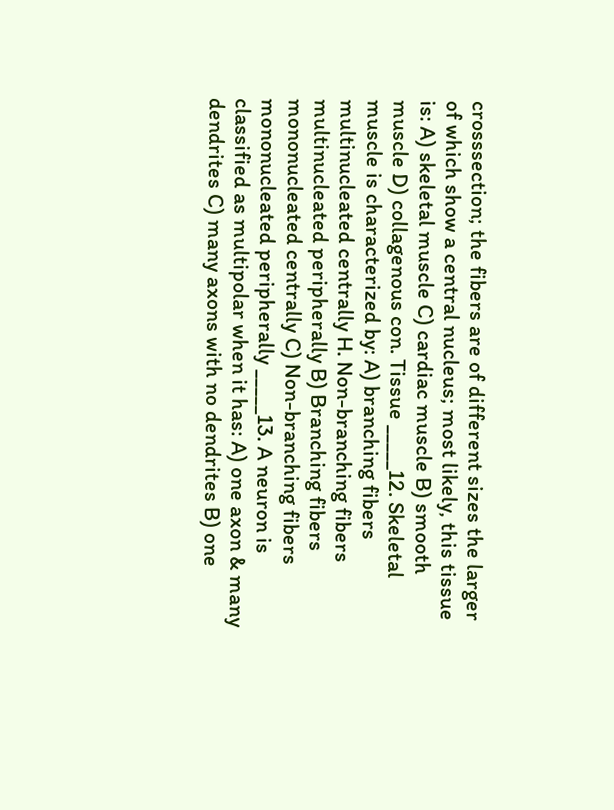crosssection; the fibers are of different sizes the larger of which show a central nucleus; most likely, this tissue is: A) skeletal muscle C) cardiac muscle B) smooth muscle D) collagenous con. Tissue _____12. Skeletal muscle is characterized by: A) branching fibers multinucleated centrally H. Non-branching fibers multinucleated peripherally B) Branching fibers mononucleated centrally C) Non-branching fibers mononucleated peripherally _____13. A neuron is classified as multipolar when it has: A) one axon & many dendrites C) many axons with no dendrites B) one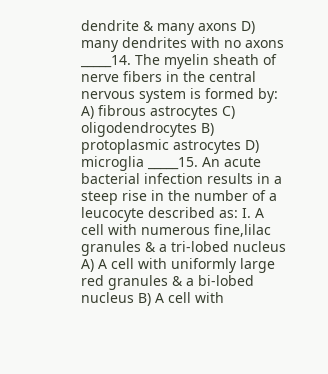dendrite & many axons D) many dendrites with no axons _____14. The myelin sheath of nerve fibers in the central nervous system is formed by: A) fibrous astrocytes C) oligodendrocytes B) protoplasmic astrocytes D) microglia _____15. An acute bacterial infection results in a steep rise in the number of a leucocyte described as: I. A cell with numerous fine,lilac granules & a tri-lobed nucleus A) A cell with uniformly large red granules & a bi-lobed nucleus B) A cell with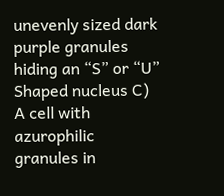unevenly sized dark purple granules hiding an “S” or “U” Shaped nucleus C) A cell with azurophilic granules in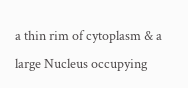a thin rim of cytoplasm & a large Nucleus occupying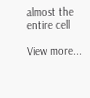almost the entire cell

View more...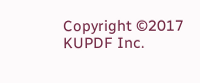Copyright ©2017 KUPDF Inc.